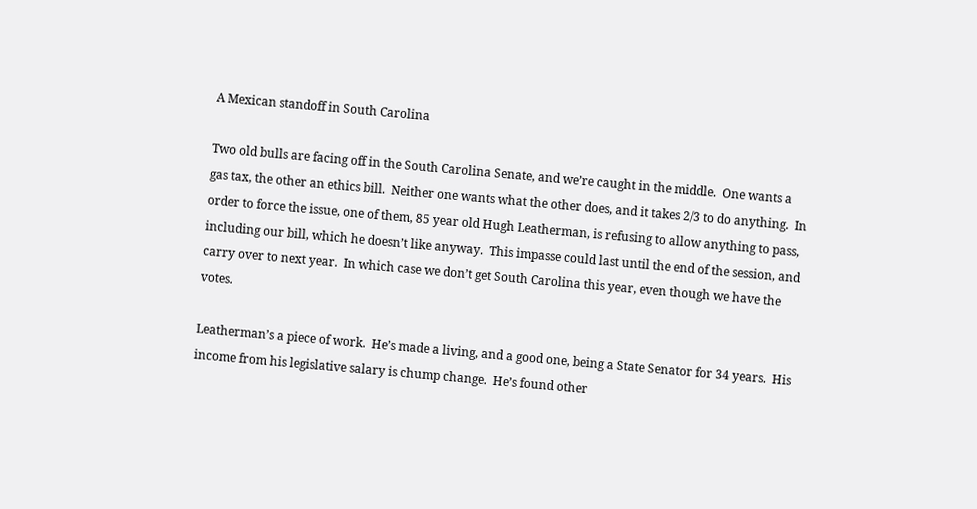A Mexican standoff in South Carolina

Two old bulls are facing off in the South Carolina Senate, and we’re caught in the middle.  One wants a gas tax, the other an ethics bill.  Neither one wants what the other does, and it takes 2/3 to do anything.  In order to force the issue, one of them, 85 year old Hugh Leatherman, is refusing to allow anything to pass, including our bill, which he doesn’t like anyway.  This impasse could last until the end of the session, and carry over to next year.  In which case we don’t get South Carolina this year, even though we have the votes.

Leatherman’s a piece of work.  He’s made a living, and a good one, being a State Senator for 34 years.  His income from his legislative salary is chump change.  He’s found other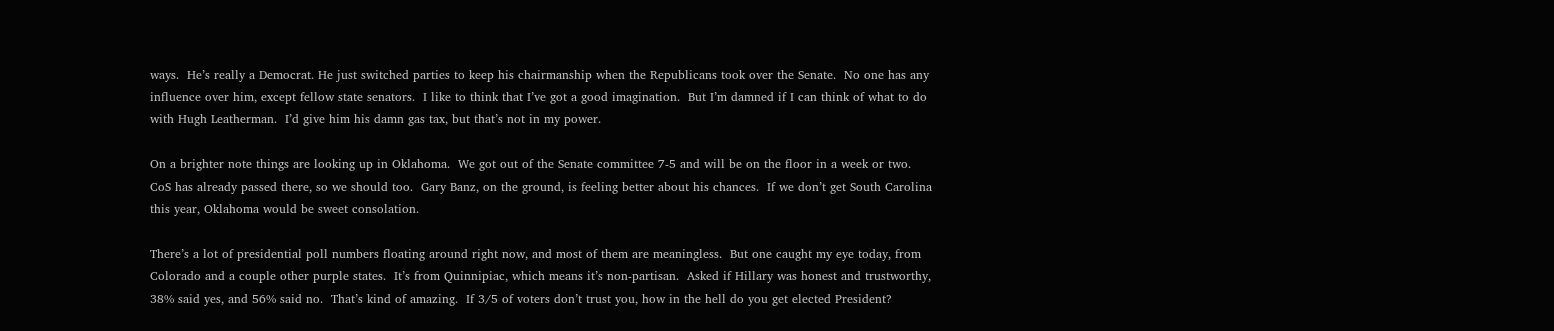ways.  He’s really a Democrat. He just switched parties to keep his chairmanship when the Republicans took over the Senate.  No one has any influence over him, except fellow state senators.  I like to think that I’ve got a good imagination.  But I’m damned if I can think of what to do with Hugh Leatherman.  I’d give him his damn gas tax, but that’s not in my power.

On a brighter note things are looking up in Oklahoma.  We got out of the Senate committee 7-5 and will be on the floor in a week or two.  CoS has already passed there, so we should too.  Gary Banz, on the ground, is feeling better about his chances.  If we don’t get South Carolina this year, Oklahoma would be sweet consolation.

There’s a lot of presidential poll numbers floating around right now, and most of them are meaningless.  But one caught my eye today, from Colorado and a couple other purple states.  It’s from Quinnipiac, which means it’s non-partisan.  Asked if Hillary was honest and trustworthy, 38% said yes, and 56% said no.  That’s kind of amazing.  If 3/5 of voters don’t trust you, how in the hell do you get elected President?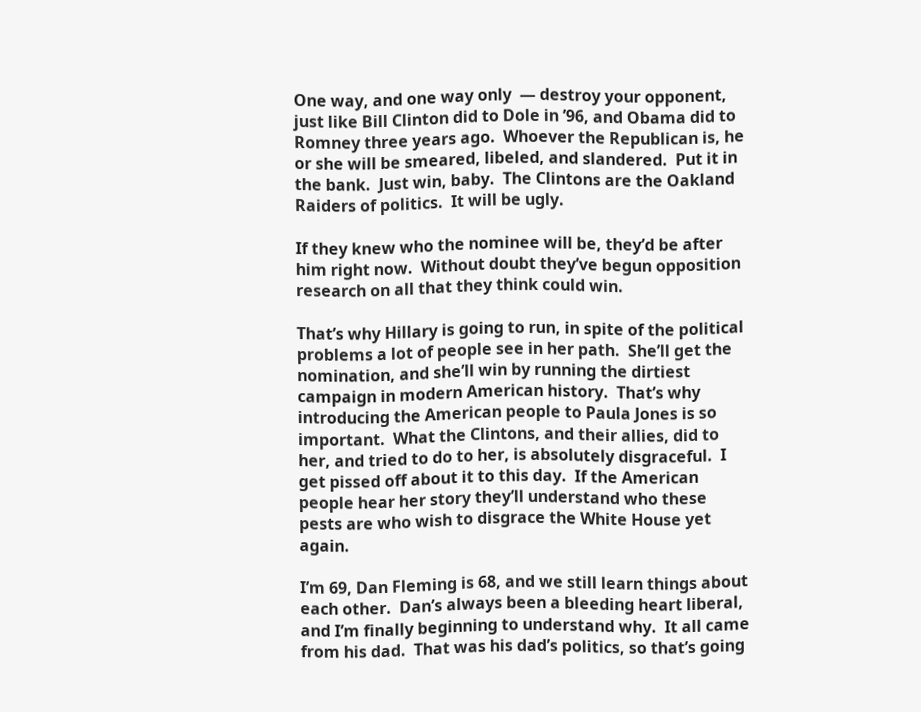One way, and one way only  — destroy your opponent, just like Bill Clinton did to Dole in ’96, and Obama did to Romney three years ago.  Whoever the Republican is, he or she will be smeared, libeled, and slandered.  Put it in the bank.  Just win, baby.  The Clintons are the Oakland Raiders of politics.  It will be ugly.

If they knew who the nominee will be, they’d be after him right now.  Without doubt they’ve begun opposition research on all that they think could win.

That’s why Hillary is going to run, in spite of the political problems a lot of people see in her path.  She’ll get the nomination, and she’ll win by running the dirtiest campaign in modern American history.  That’s why introducing the American people to Paula Jones is so important.  What the Clintons, and their allies, did to her, and tried to do to her, is absolutely disgraceful.  I get pissed off about it to this day.  If the American people hear her story they’ll understand who these pests are who wish to disgrace the White House yet again.

I’m 69, Dan Fleming is 68, and we still learn things about each other.  Dan’s always been a bleeding heart liberal, and I’m finally beginning to understand why.  It all came from his dad.  That was his dad’s politics, so that’s going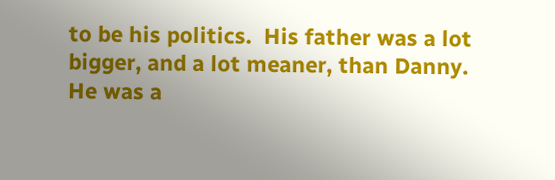to be his politics.  His father was a lot bigger, and a lot meaner, than Danny.  He was a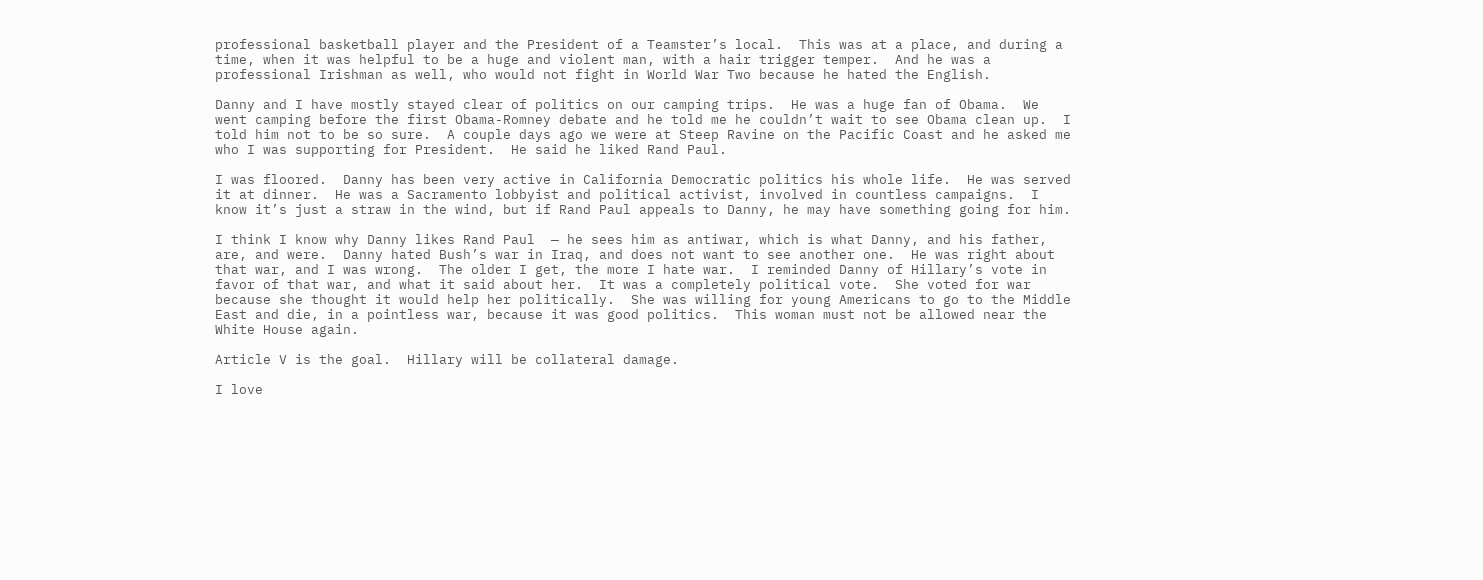professional basketball player and the President of a Teamster’s local.  This was at a place, and during a time, when it was helpful to be a huge and violent man, with a hair trigger temper.  And he was a professional Irishman as well, who would not fight in World War Two because he hated the English.

Danny and I have mostly stayed clear of politics on our camping trips.  He was a huge fan of Obama.  We went camping before the first Obama-Romney debate and he told me he couldn’t wait to see Obama clean up.  I told him not to be so sure.  A couple days ago we were at Steep Ravine on the Pacific Coast and he asked me who I was supporting for President.  He said he liked Rand Paul.

I was floored.  Danny has been very active in California Democratic politics his whole life.  He was served it at dinner.  He was a Sacramento lobbyist and political activist, involved in countless campaigns.  I know it’s just a straw in the wind, but if Rand Paul appeals to Danny, he may have something going for him.

I think I know why Danny likes Rand Paul  — he sees him as antiwar, which is what Danny, and his father, are, and were.  Danny hated Bush’s war in Iraq, and does not want to see another one.  He was right about that war, and I was wrong.  The older I get, the more I hate war.  I reminded Danny of Hillary’s vote in favor of that war, and what it said about her.  It was a completely political vote.  She voted for war because she thought it would help her politically.  She was willing for young Americans to go to the Middle East and die, in a pointless war, because it was good politics.  This woman must not be allowed near the White House again.

Article V is the goal.  Hillary will be collateral damage.

I love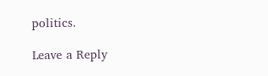politics.

Leave a Reply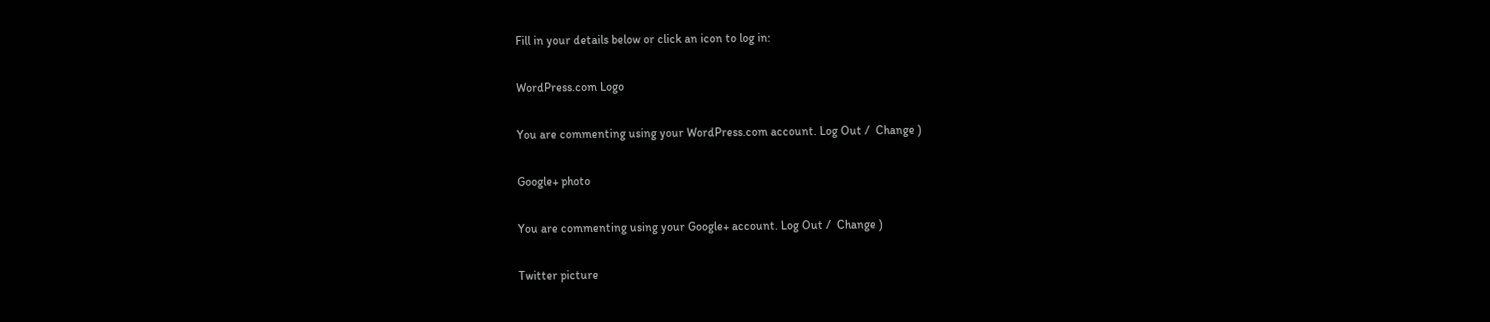Fill in your details below or click an icon to log in:

WordPress.com Logo

You are commenting using your WordPress.com account. Log Out /  Change )

Google+ photo

You are commenting using your Google+ account. Log Out /  Change )

Twitter picture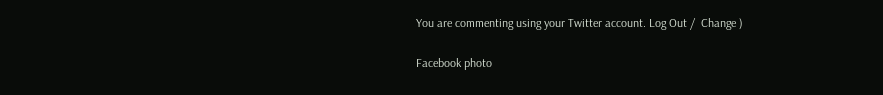You are commenting using your Twitter account. Log Out /  Change )

Facebook photo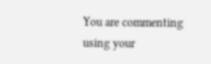You are commenting using your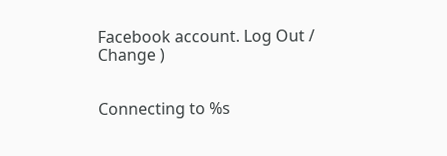Facebook account. Log Out /  Change )


Connecting to %s